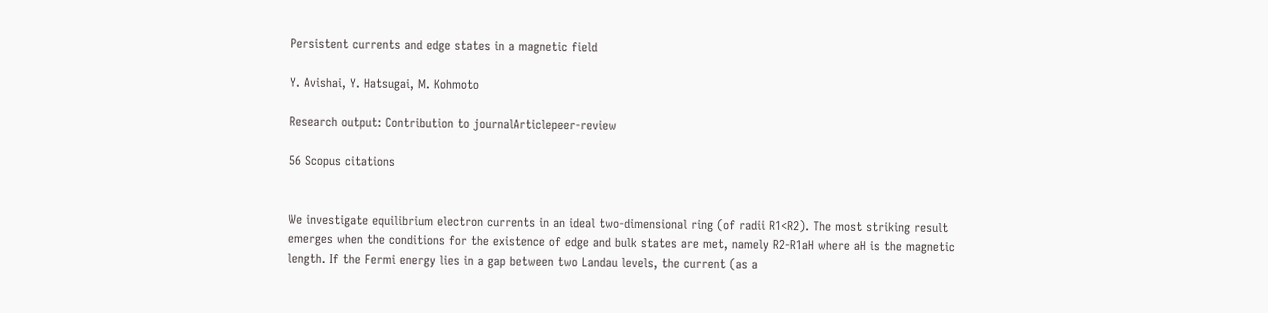Persistent currents and edge states in a magnetic field

Y. Avishai, Y. Hatsugai, M. Kohmoto

Research output: Contribution to journalArticlepeer-review

56 Scopus citations


We investigate equilibrium electron currents in an ideal two-dimensional ring (of radii R1<R2). The most striking result emerges when the conditions for the existence of edge and bulk states are met, namely R2-R1aH where aH is the magnetic length. If the Fermi energy lies in a gap between two Landau levels, the current (as a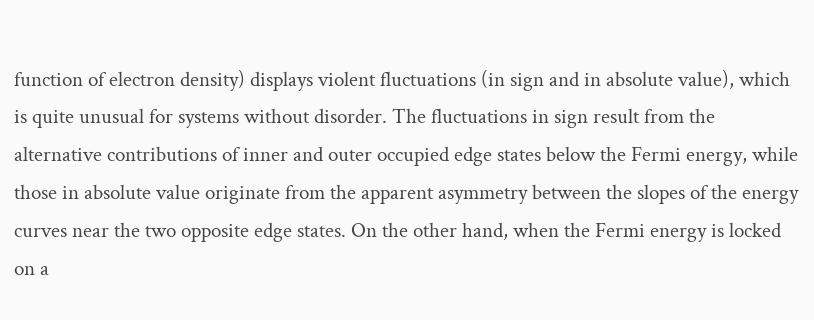function of electron density) displays violent fluctuations (in sign and in absolute value), which is quite unusual for systems without disorder. The fluctuations in sign result from the alternative contributions of inner and outer occupied edge states below the Fermi energy, while those in absolute value originate from the apparent asymmetry between the slopes of the energy curves near the two opposite edge states. On the other hand, when the Fermi energy is locked on a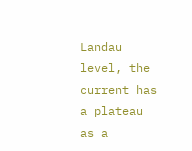Landau level, the current has a plateau as a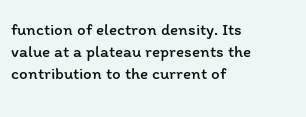function of electron density. Its value at a plateau represents the contribution to the current of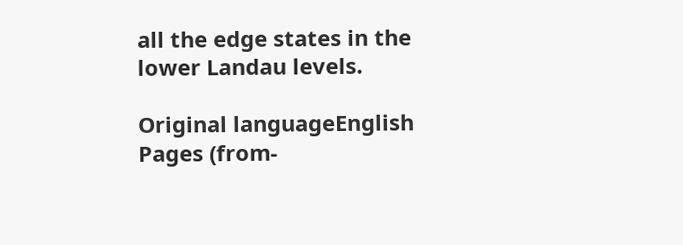all the edge states in the lower Landau levels.

Original languageEnglish
Pages (from-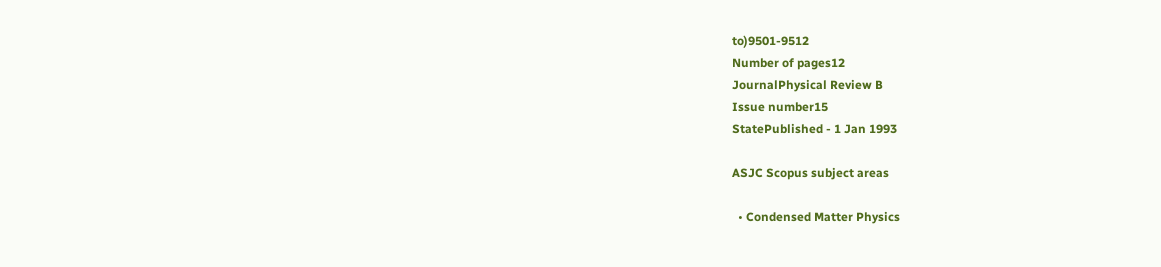to)9501-9512
Number of pages12
JournalPhysical Review B
Issue number15
StatePublished - 1 Jan 1993

ASJC Scopus subject areas

  • Condensed Matter Physics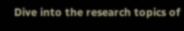Dive into the research topics of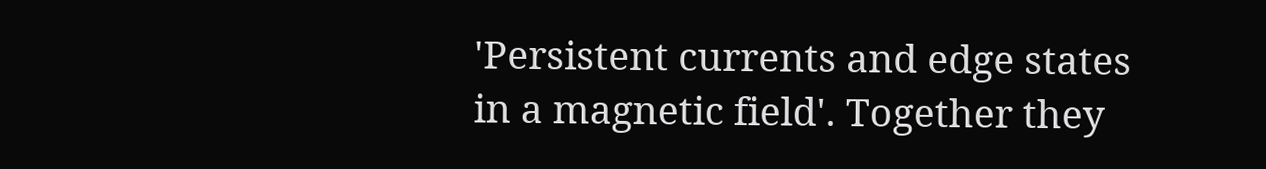'Persistent currents and edge states in a magnetic field'. Together they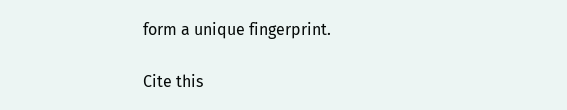form a unique fingerprint.

Cite this